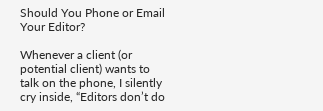Should You Phone or Email Your Editor?

Whenever a client (or potential client) wants to talk on the phone, I silently cry inside, “Editors don’t do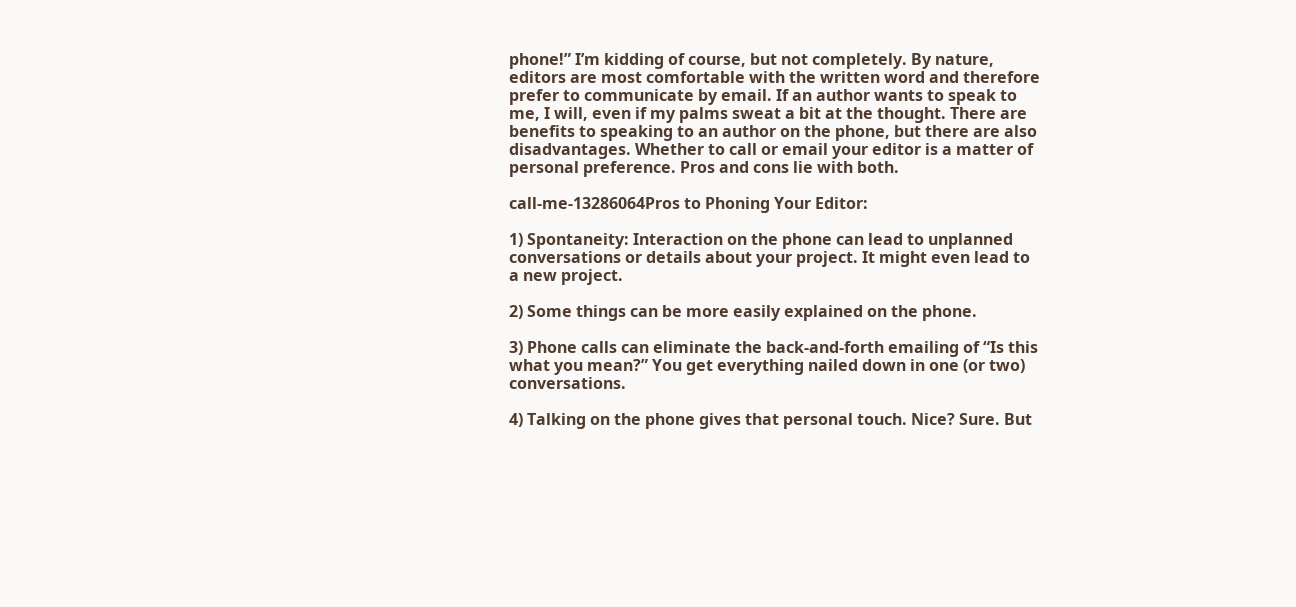phone!” I’m kidding of course, but not completely. By nature, editors are most comfortable with the written word and therefore prefer to communicate by email. If an author wants to speak to me, I will, even if my palms sweat a bit at the thought. There are benefits to speaking to an author on the phone, but there are also disadvantages. Whether to call or email your editor is a matter of personal preference. Pros and cons lie with both.

call-me-13286064Pros to Phoning Your Editor:

1) Spontaneity: Interaction on the phone can lead to unplanned conversations or details about your project. It might even lead to a new project.

2) Some things can be more easily explained on the phone.

3) Phone calls can eliminate the back-and-forth emailing of “Is this what you mean?” You get everything nailed down in one (or two) conversations.

4) Talking on the phone gives that personal touch. Nice? Sure. But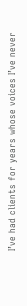I’ve had clients for years whose voices I’ve never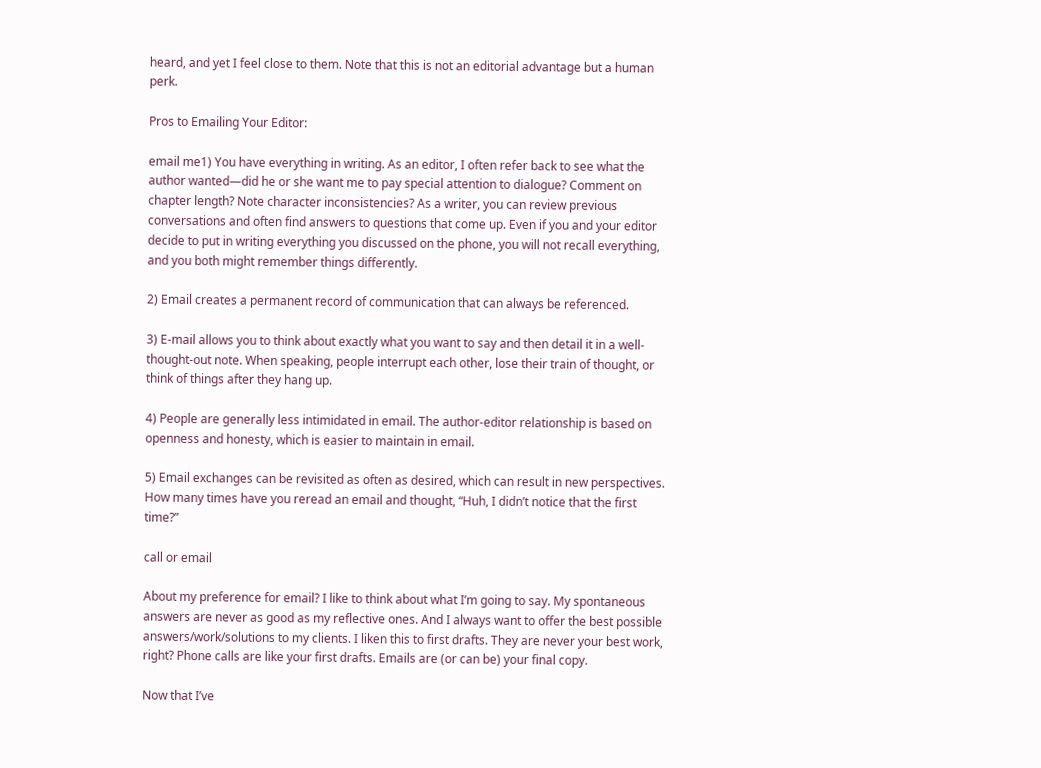heard, and yet I feel close to them. Note that this is not an editorial advantage but a human perk.

Pros to Emailing Your Editor:

email me1) You have everything in writing. As an editor, I often refer back to see what the author wanted—did he or she want me to pay special attention to dialogue? Comment on chapter length? Note character inconsistencies? As a writer, you can review previous conversations and often find answers to questions that come up. Even if you and your editor decide to put in writing everything you discussed on the phone, you will not recall everything, and you both might remember things differently.

2) Email creates a permanent record of communication that can always be referenced.

3) E-mail allows you to think about exactly what you want to say and then detail it in a well-thought-out note. When speaking, people interrupt each other, lose their train of thought, or think of things after they hang up.

4) People are generally less intimidated in email. The author-editor relationship is based on openness and honesty, which is easier to maintain in email.

5) Email exchanges can be revisited as often as desired, which can result in new perspectives. How many times have you reread an email and thought, “Huh, I didn’t notice that the first time?”

call or email

About my preference for email? I like to think about what I’m going to say. My spontaneous answers are never as good as my reflective ones. And I always want to offer the best possible answers/work/solutions to my clients. I liken this to first drafts. They are never your best work, right? Phone calls are like your first drafts. Emails are (or can be) your final copy.

Now that I’ve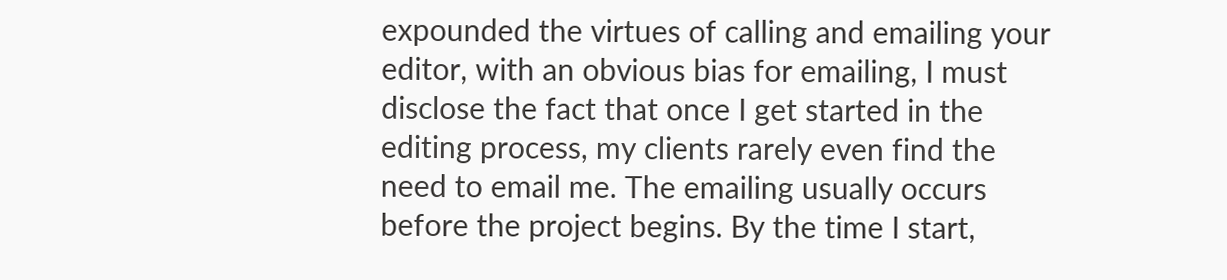expounded the virtues of calling and emailing your editor, with an obvious bias for emailing, I must disclose the fact that once I get started in the editing process, my clients rarely even find the need to email me. The emailing usually occurs before the project begins. By the time I start,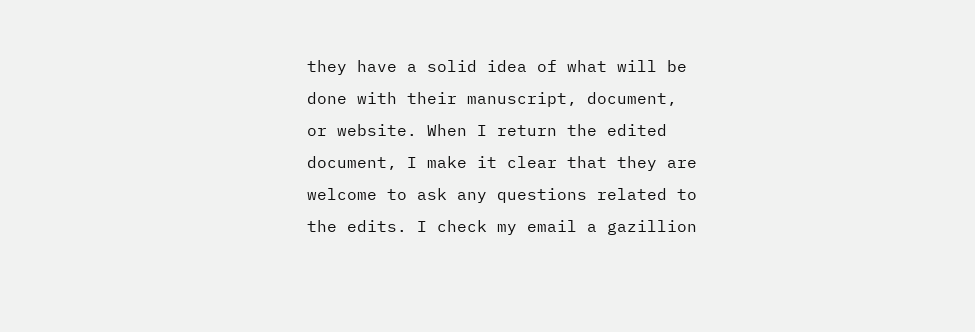they have a solid idea of what will be done with their manuscript, document, or website. When I return the edited document, I make it clear that they are welcome to ask any questions related to the edits. I check my email a gazillion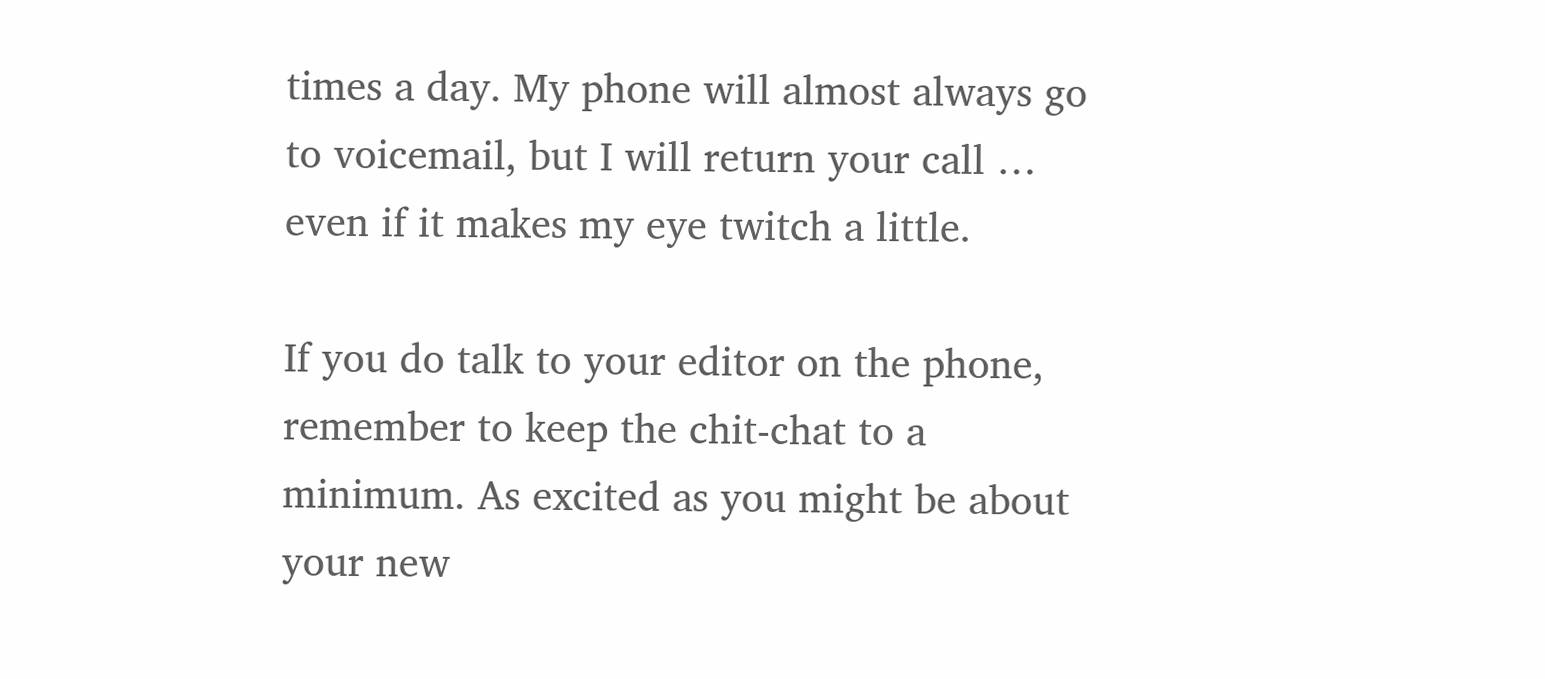times a day. My phone will almost always go to voicemail, but I will return your call … even if it makes my eye twitch a little.

If you do talk to your editor on the phone, remember to keep the chit-chat to a minimum. As excited as you might be about your new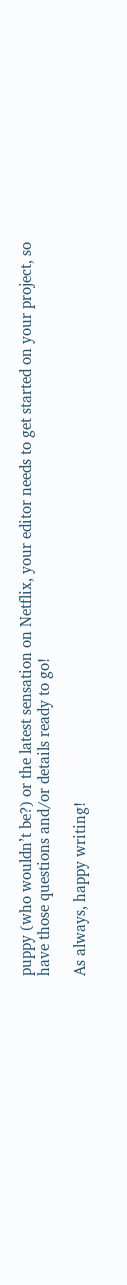puppy (who wouldn’t be?) or the latest sensation on Netflix, your editor needs to get started on your project, so have those questions and/or details ready to go!

As always, happy writing!